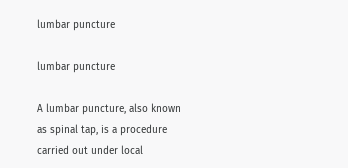lumbar puncture

lumbar puncture

A lumbar puncture, also known as spinal tap, is a procedure carried out under local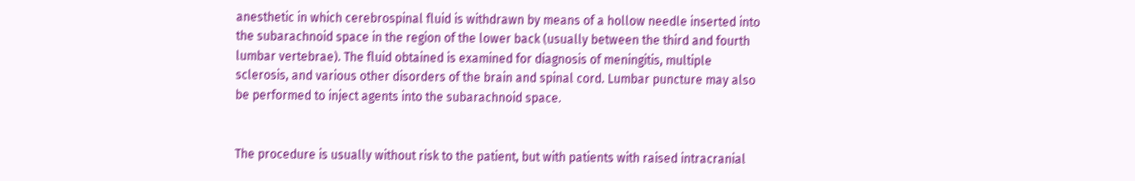anesthetic in which cerebrospinal fluid is withdrawn by means of a hollow needle inserted into the subarachnoid space in the region of the lower back (usually between the third and fourth lumbar vertebrae). The fluid obtained is examined for diagnosis of meningitis, multiple sclerosis, and various other disorders of the brain and spinal cord. Lumbar puncture may also be performed to inject agents into the subarachnoid space.


The procedure is usually without risk to the patient, but with patients with raised intracranial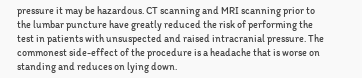pressure it may be hazardous. CT scanning and MRI scanning prior to the lumbar puncture have greatly reduced the risk of performing the test in patients with unsuspected and raised intracranial pressure. The commonest side-effect of the procedure is a headache that is worse on standing and reduces on lying down.